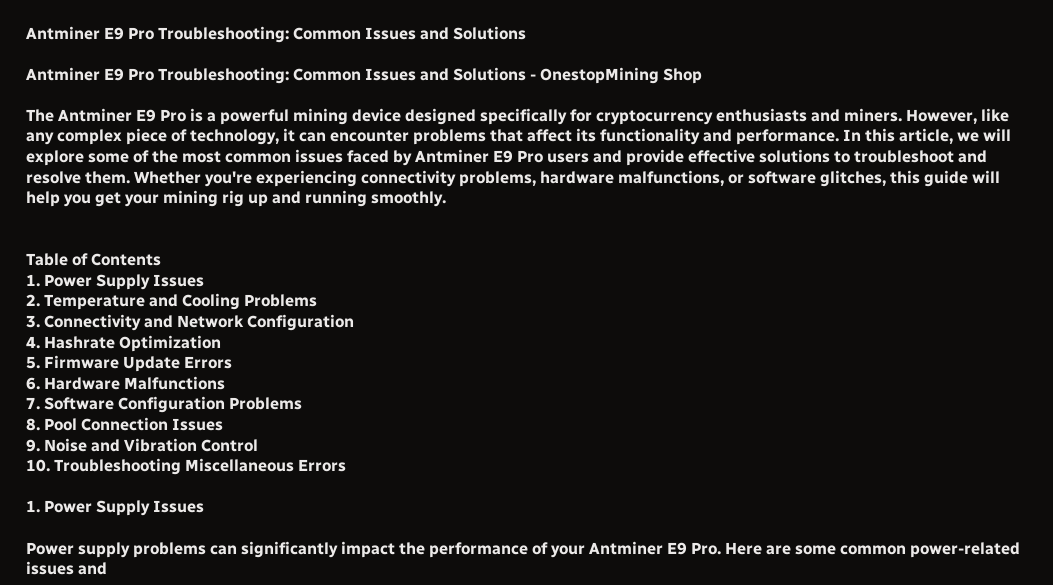Antminer E9 Pro Troubleshooting: Common Issues and Solutions

Antminer E9 Pro Troubleshooting: Common Issues and Solutions - OnestopMining Shop

The Antminer E9 Pro is a powerful mining device designed specifically for cryptocurrency enthusiasts and miners. However, like any complex piece of technology, it can encounter problems that affect its functionality and performance. In this article, we will explore some of the most common issues faced by Antminer E9 Pro users and provide effective solutions to troubleshoot and resolve them. Whether you're experiencing connectivity problems, hardware malfunctions, or software glitches, this guide will help you get your mining rig up and running smoothly.


Table of Contents
1. Power Supply Issues
2. Temperature and Cooling Problems
3. Connectivity and Network Configuration
4. Hashrate Optimization
5. Firmware Update Errors
6. Hardware Malfunctions
7. Software Configuration Problems
8. Pool Connection Issues
9. Noise and Vibration Control
10. Troubleshooting Miscellaneous Errors

1. Power Supply Issues

Power supply problems can significantly impact the performance of your Antminer E9 Pro. Here are some common power-related issues and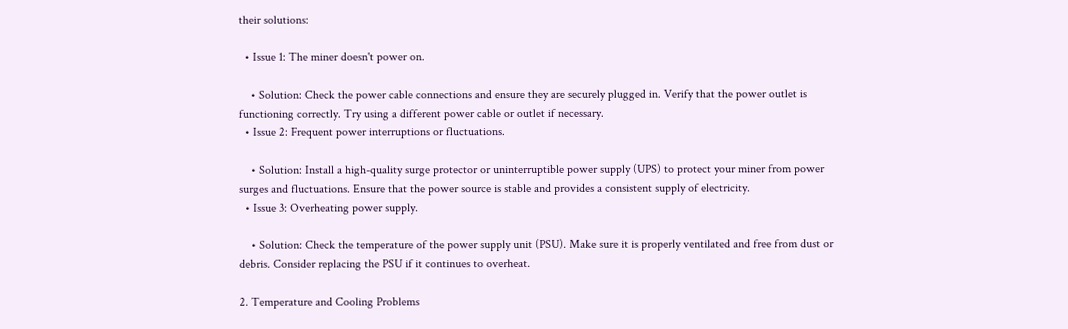their solutions:

  • Issue 1: The miner doesn't power on.

    • Solution: Check the power cable connections and ensure they are securely plugged in. Verify that the power outlet is functioning correctly. Try using a different power cable or outlet if necessary.
  • Issue 2: Frequent power interruptions or fluctuations.

    • Solution: Install a high-quality surge protector or uninterruptible power supply (UPS) to protect your miner from power surges and fluctuations. Ensure that the power source is stable and provides a consistent supply of electricity.
  • Issue 3: Overheating power supply.

    • Solution: Check the temperature of the power supply unit (PSU). Make sure it is properly ventilated and free from dust or debris. Consider replacing the PSU if it continues to overheat.

2. Temperature and Cooling Problems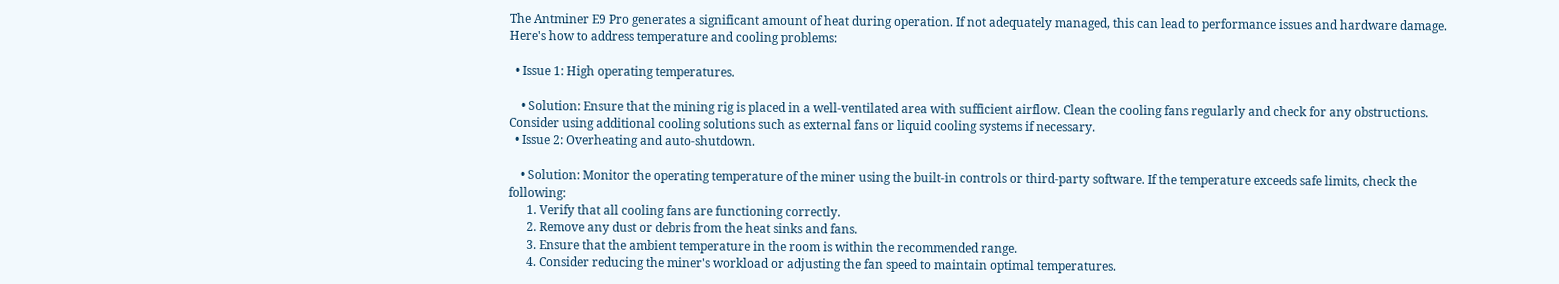The Antminer E9 Pro generates a significant amount of heat during operation. If not adequately managed, this can lead to performance issues and hardware damage. Here's how to address temperature and cooling problems:

  • Issue 1: High operating temperatures.

    • Solution: Ensure that the mining rig is placed in a well-ventilated area with sufficient airflow. Clean the cooling fans regularly and check for any obstructions. Consider using additional cooling solutions such as external fans or liquid cooling systems if necessary.
  • Issue 2: Overheating and auto-shutdown.

    • Solution: Monitor the operating temperature of the miner using the built-in controls or third-party software. If the temperature exceeds safe limits, check the following:
      1. Verify that all cooling fans are functioning correctly.
      2. Remove any dust or debris from the heat sinks and fans.
      3. Ensure that the ambient temperature in the room is within the recommended range.
      4. Consider reducing the miner's workload or adjusting the fan speed to maintain optimal temperatures.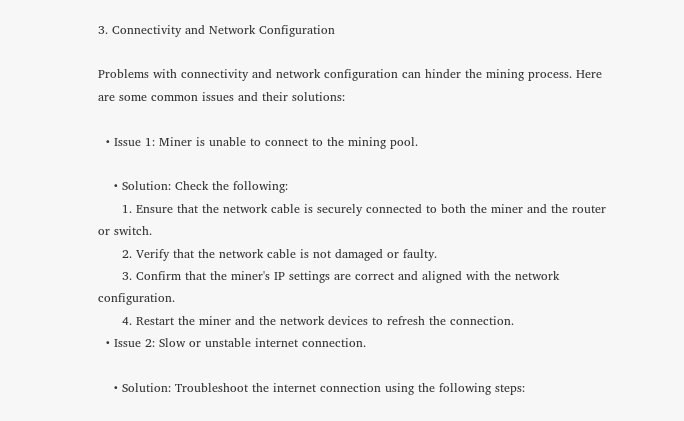3. Connectivity and Network Configuration

Problems with connectivity and network configuration can hinder the mining process. Here are some common issues and their solutions:

  • Issue 1: Miner is unable to connect to the mining pool.

    • Solution: Check the following:
      1. Ensure that the network cable is securely connected to both the miner and the router or switch.
      2. Verify that the network cable is not damaged or faulty.
      3. Confirm that the miner's IP settings are correct and aligned with the network configuration.
      4. Restart the miner and the network devices to refresh the connection.
  • Issue 2: Slow or unstable internet connection.

    • Solution: Troubleshoot the internet connection using the following steps: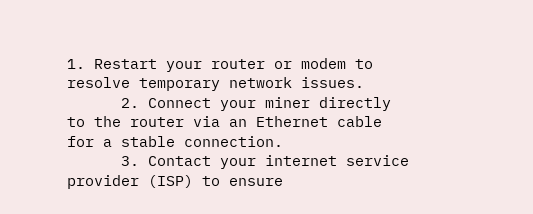1. Restart your router or modem to resolve temporary network issues.
      2. Connect your miner directly to the router via an Ethernet cable for a stable connection.
      3. Contact your internet service provider (ISP) to ensure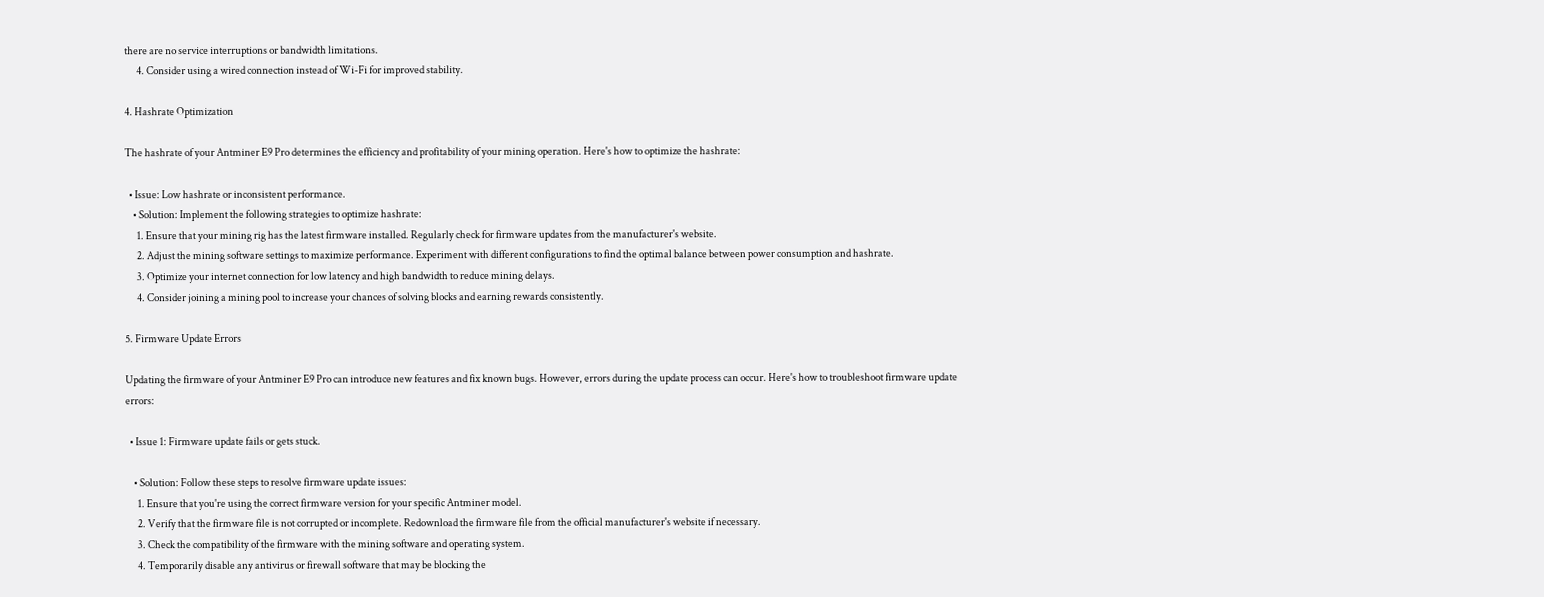there are no service interruptions or bandwidth limitations.
      4. Consider using a wired connection instead of Wi-Fi for improved stability.

4. Hashrate Optimization

The hashrate of your Antminer E9 Pro determines the efficiency and profitability of your mining operation. Here's how to optimize the hashrate:

  • Issue: Low hashrate or inconsistent performance.
    • Solution: Implement the following strategies to optimize hashrate:
      1. Ensure that your mining rig has the latest firmware installed. Regularly check for firmware updates from the manufacturer's website.
      2. Adjust the mining software settings to maximize performance. Experiment with different configurations to find the optimal balance between power consumption and hashrate.
      3. Optimize your internet connection for low latency and high bandwidth to reduce mining delays.
      4. Consider joining a mining pool to increase your chances of solving blocks and earning rewards consistently.

5. Firmware Update Errors

Updating the firmware of your Antminer E9 Pro can introduce new features and fix known bugs. However, errors during the update process can occur. Here's how to troubleshoot firmware update errors:

  • Issue 1: Firmware update fails or gets stuck.

    • Solution: Follow these steps to resolve firmware update issues:
      1. Ensure that you're using the correct firmware version for your specific Antminer model.
      2. Verify that the firmware file is not corrupted or incomplete. Redownload the firmware file from the official manufacturer's website if necessary.
      3. Check the compatibility of the firmware with the mining software and operating system.
      4. Temporarily disable any antivirus or firewall software that may be blocking the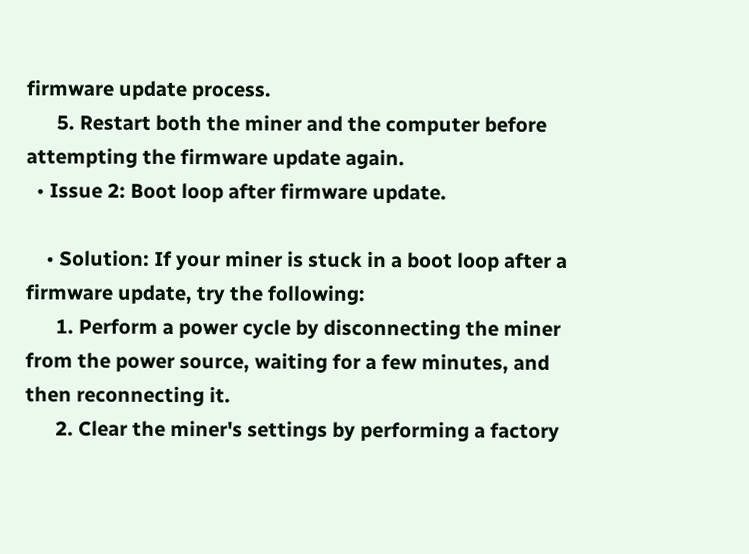firmware update process.
      5. Restart both the miner and the computer before attempting the firmware update again.
  • Issue 2: Boot loop after firmware update.

    • Solution: If your miner is stuck in a boot loop after a firmware update, try the following:
      1. Perform a power cycle by disconnecting the miner from the power source, waiting for a few minutes, and then reconnecting it.
      2. Clear the miner's settings by performing a factory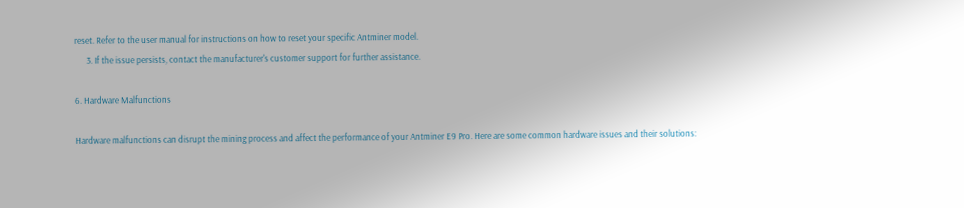reset. Refer to the user manual for instructions on how to reset your specific Antminer model.
      3. If the issue persists, contact the manufacturer's customer support for further assistance.

6. Hardware Malfunctions

Hardware malfunctions can disrupt the mining process and affect the performance of your Antminer E9 Pro. Here are some common hardware issues and their solutions: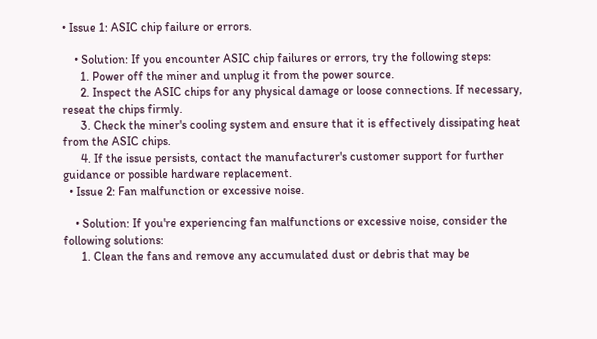• Issue 1: ASIC chip failure or errors.

    • Solution: If you encounter ASIC chip failures or errors, try the following steps:
      1. Power off the miner and unplug it from the power source.
      2. Inspect the ASIC chips for any physical damage or loose connections. If necessary, reseat the chips firmly.
      3. Check the miner's cooling system and ensure that it is effectively dissipating heat from the ASIC chips.
      4. If the issue persists, contact the manufacturer's customer support for further guidance or possible hardware replacement.
  • Issue 2: Fan malfunction or excessive noise.

    • Solution: If you're experiencing fan malfunctions or excessive noise, consider the following solutions:
      1. Clean the fans and remove any accumulated dust or debris that may be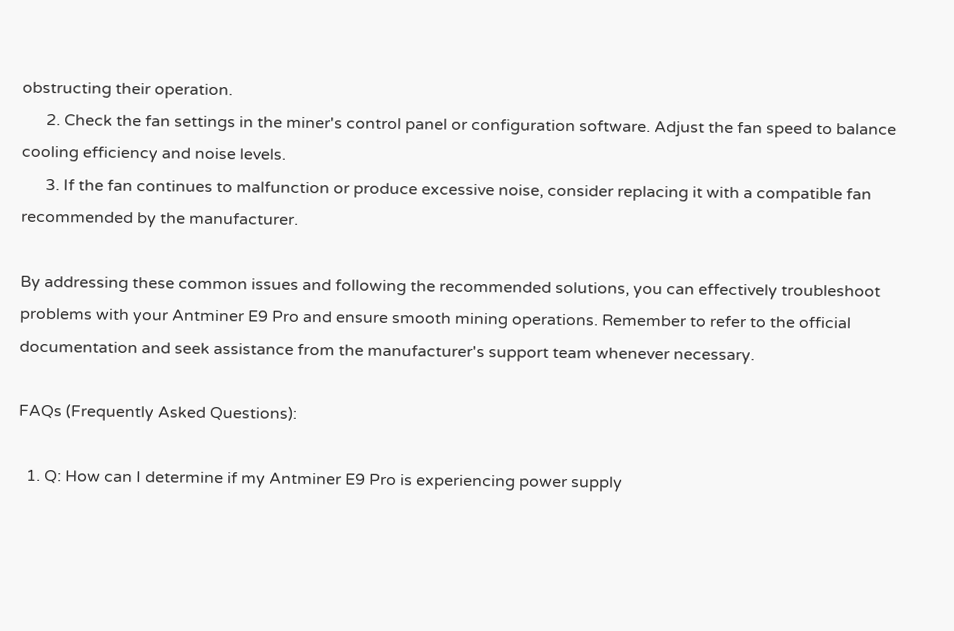obstructing their operation.
      2. Check the fan settings in the miner's control panel or configuration software. Adjust the fan speed to balance cooling efficiency and noise levels.
      3. If the fan continues to malfunction or produce excessive noise, consider replacing it with a compatible fan recommended by the manufacturer.

By addressing these common issues and following the recommended solutions, you can effectively troubleshoot problems with your Antminer E9 Pro and ensure smooth mining operations. Remember to refer to the official documentation and seek assistance from the manufacturer's support team whenever necessary.

FAQs (Frequently Asked Questions):

  1. Q: How can I determine if my Antminer E9 Pro is experiencing power supply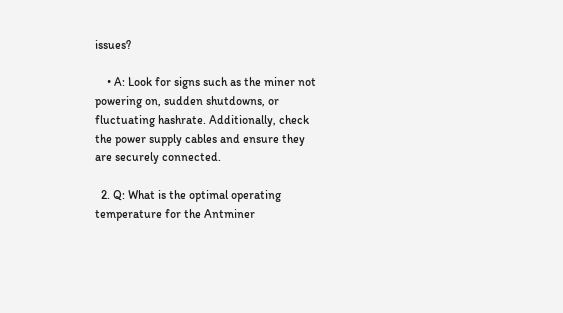issues?

    • A: Look for signs such as the miner not powering on, sudden shutdowns, or fluctuating hashrate. Additionally, check the power supply cables and ensure they are securely connected.

  2. Q: What is the optimal operating temperature for the Antminer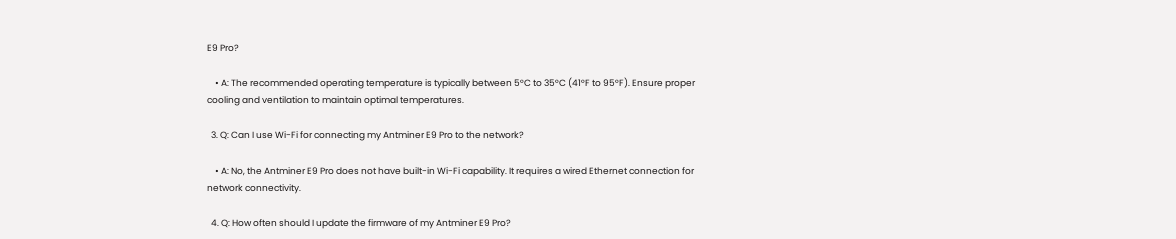E9 Pro?

    • A: The recommended operating temperature is typically between 5°C to 35°C (41°F to 95°F). Ensure proper cooling and ventilation to maintain optimal temperatures.

  3. Q: Can I use Wi-Fi for connecting my Antminer E9 Pro to the network?

    • A: No, the Antminer E9 Pro does not have built-in Wi-Fi capability. It requires a wired Ethernet connection for network connectivity.

  4. Q: How often should I update the firmware of my Antminer E9 Pro?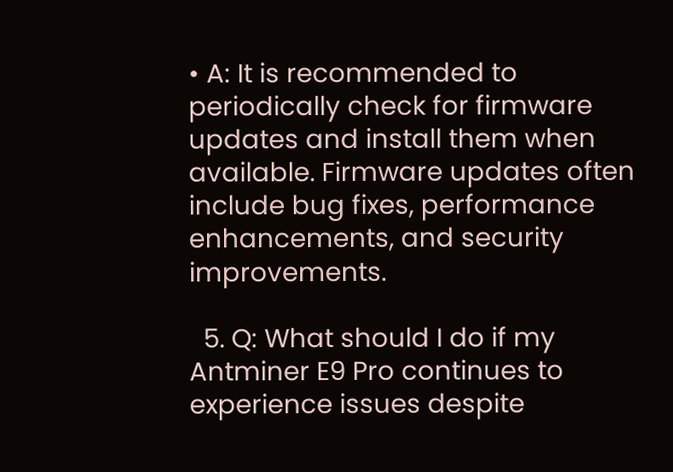• A: It is recommended to periodically check for firmware updates and install them when available. Firmware updates often include bug fixes, performance enhancements, and security improvements.

  5. Q: What should I do if my Antminer E9 Pro continues to experience issues despite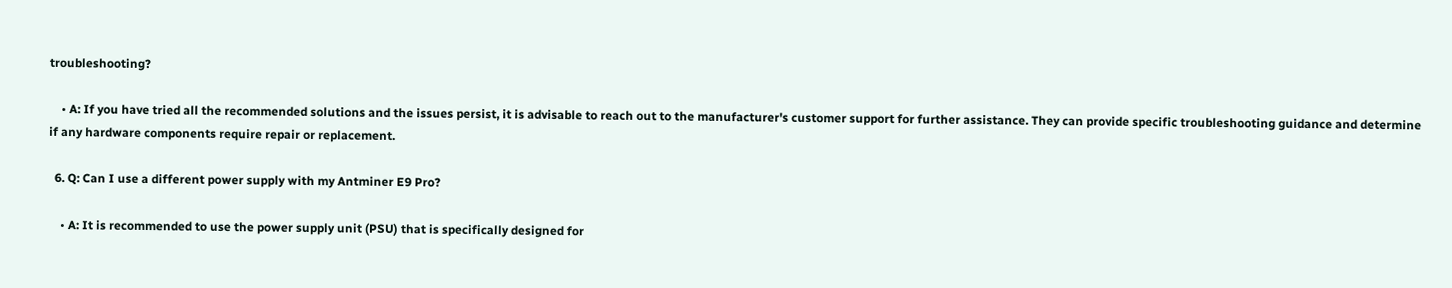troubleshooting?

    • A: If you have tried all the recommended solutions and the issues persist, it is advisable to reach out to the manufacturer's customer support for further assistance. They can provide specific troubleshooting guidance and determine if any hardware components require repair or replacement.

  6. Q: Can I use a different power supply with my Antminer E9 Pro?

    • A: It is recommended to use the power supply unit (PSU) that is specifically designed for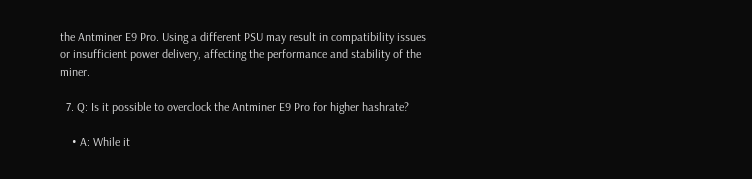the Antminer E9 Pro. Using a different PSU may result in compatibility issues or insufficient power delivery, affecting the performance and stability of the miner.

  7. Q: Is it possible to overclock the Antminer E9 Pro for higher hashrate?

    • A: While it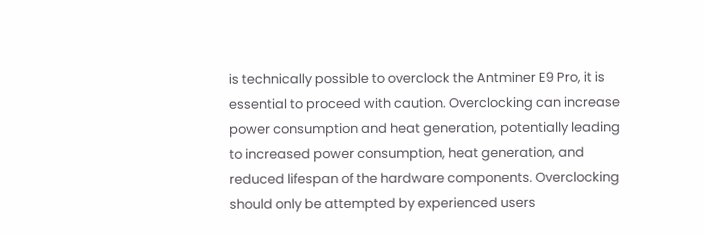is technically possible to overclock the Antminer E9 Pro, it is essential to proceed with caution. Overclocking can increase power consumption and heat generation, potentially leading to increased power consumption, heat generation, and reduced lifespan of the hardware components. Overclocking should only be attempted by experienced users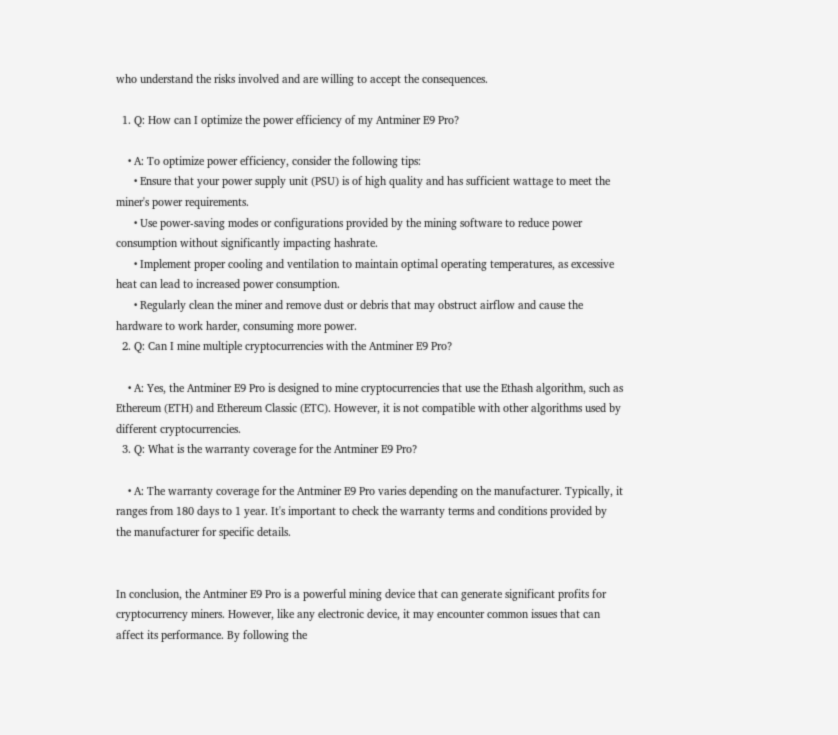who understand the risks involved and are willing to accept the consequences.

  1. Q: How can I optimize the power efficiency of my Antminer E9 Pro?

    • A: To optimize power efficiency, consider the following tips:
      • Ensure that your power supply unit (PSU) is of high quality and has sufficient wattage to meet the miner's power requirements.
      • Use power-saving modes or configurations provided by the mining software to reduce power consumption without significantly impacting hashrate.
      • Implement proper cooling and ventilation to maintain optimal operating temperatures, as excessive heat can lead to increased power consumption.
      • Regularly clean the miner and remove dust or debris that may obstruct airflow and cause the hardware to work harder, consuming more power.
  2. Q: Can I mine multiple cryptocurrencies with the Antminer E9 Pro?

    • A: Yes, the Antminer E9 Pro is designed to mine cryptocurrencies that use the Ethash algorithm, such as Ethereum (ETH) and Ethereum Classic (ETC). However, it is not compatible with other algorithms used by different cryptocurrencies.
  3. Q: What is the warranty coverage for the Antminer E9 Pro?

    • A: The warranty coverage for the Antminer E9 Pro varies depending on the manufacturer. Typically, it ranges from 180 days to 1 year. It's important to check the warranty terms and conditions provided by the manufacturer for specific details.


In conclusion, the Antminer E9 Pro is a powerful mining device that can generate significant profits for cryptocurrency miners. However, like any electronic device, it may encounter common issues that can affect its performance. By following the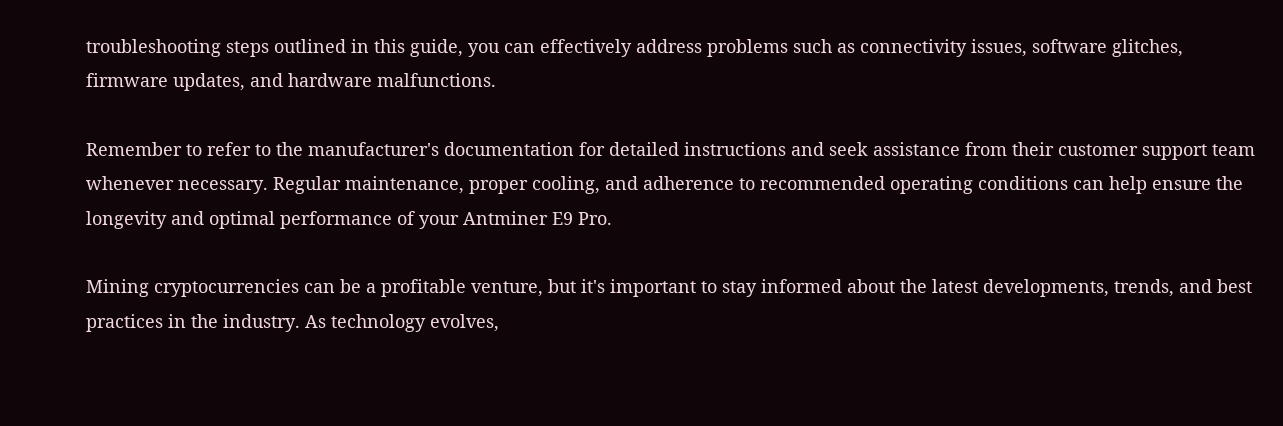troubleshooting steps outlined in this guide, you can effectively address problems such as connectivity issues, software glitches, firmware updates, and hardware malfunctions.

Remember to refer to the manufacturer's documentation for detailed instructions and seek assistance from their customer support team whenever necessary. Regular maintenance, proper cooling, and adherence to recommended operating conditions can help ensure the longevity and optimal performance of your Antminer E9 Pro.

Mining cryptocurrencies can be a profitable venture, but it's important to stay informed about the latest developments, trends, and best practices in the industry. As technology evolves,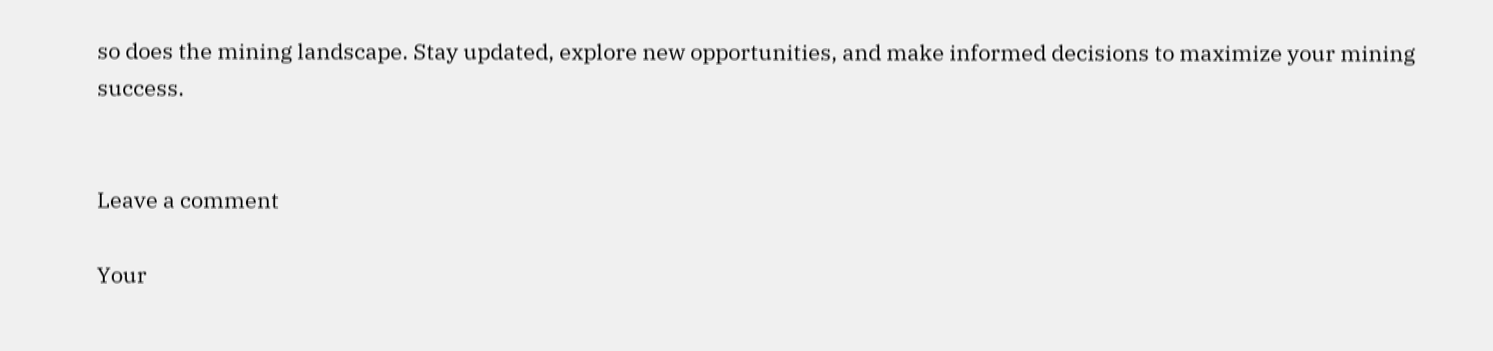so does the mining landscape. Stay updated, explore new opportunities, and make informed decisions to maximize your mining success.


Leave a comment

Your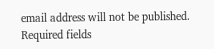email address will not be published. Required fields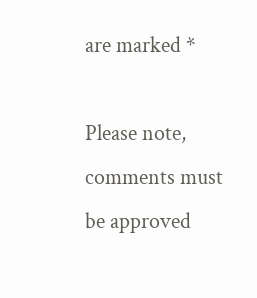are marked *

Please note, comments must be approved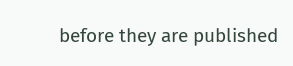before they are published